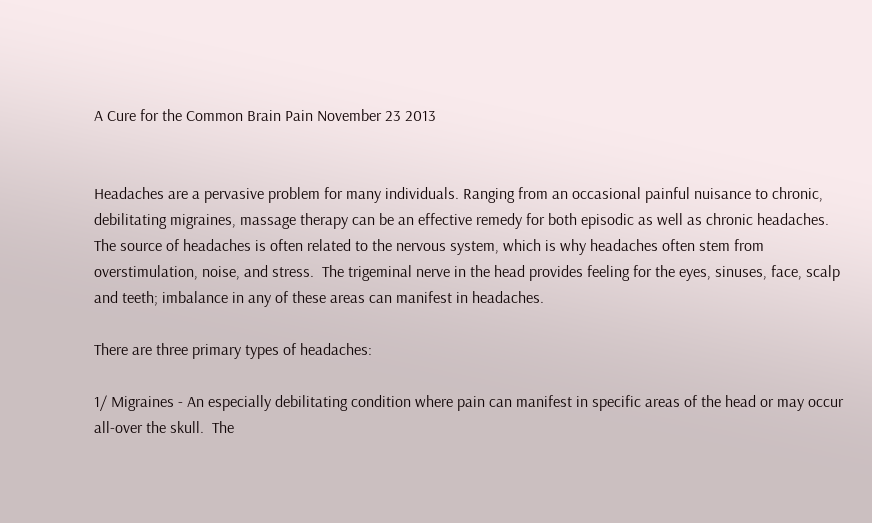A Cure for the Common Brain Pain November 23 2013


Headaches are a pervasive problem for many individuals. Ranging from an occasional painful nuisance to chronic, debilitating migraines, massage therapy can be an effective remedy for both episodic as well as chronic headaches.  The source of headaches is often related to the nervous system, which is why headaches often stem from overstimulation, noise, and stress.  The trigeminal nerve in the head provides feeling for the eyes, sinuses, face, scalp and teeth; imbalance in any of these areas can manifest in headaches.

There are three primary types of headaches:

1/ Migraines - An especially debilitating condition where pain can manifest in specific areas of the head or may occur all-over the skull.  The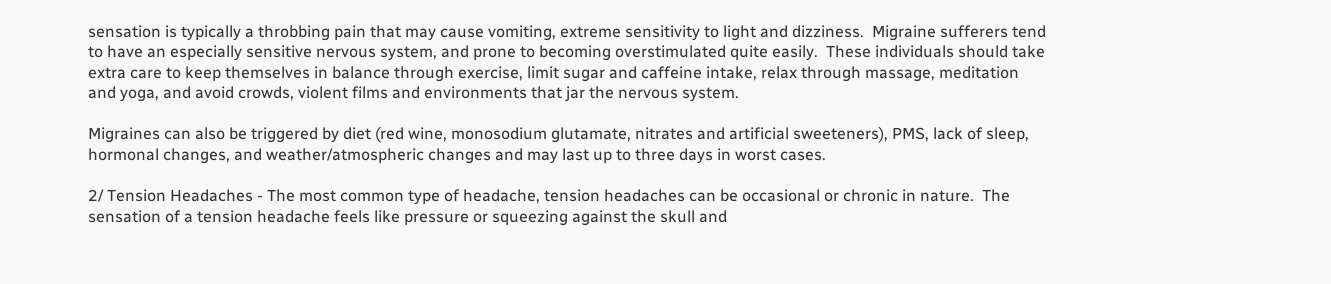sensation is typically a throbbing pain that may cause vomiting, extreme sensitivity to light and dizziness.  Migraine sufferers tend to have an especially sensitive nervous system, and prone to becoming overstimulated quite easily.  These individuals should take extra care to keep themselves in balance through exercise, limit sugar and caffeine intake, relax through massage, meditation and yoga, and avoid crowds, violent films and environments that jar the nervous system.

Migraines can also be triggered by diet (red wine, monosodium glutamate, nitrates and artificial sweeteners), PMS, lack of sleep, hormonal changes, and weather/atmospheric changes and may last up to three days in worst cases.

2/ Tension Headaches - The most common type of headache, tension headaches can be occasional or chronic in nature.  The sensation of a tension headache feels like pressure or squeezing against the skull and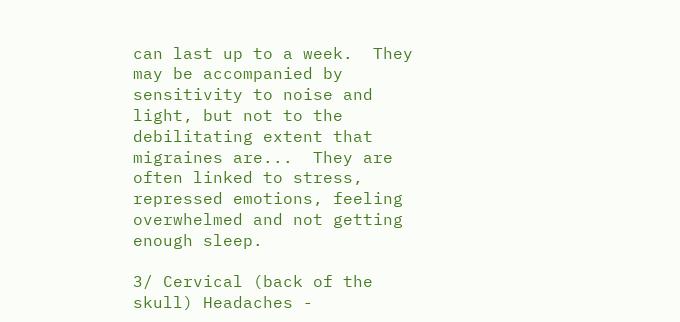can last up to a week.  They may be accompanied by sensitivity to noise and light, but not to the debilitating extent that migraines are...  They are often linked to stress, repressed emotions, feeling overwhelmed and not getting enough sleep.

3/ Cervical (back of the skull) Headaches -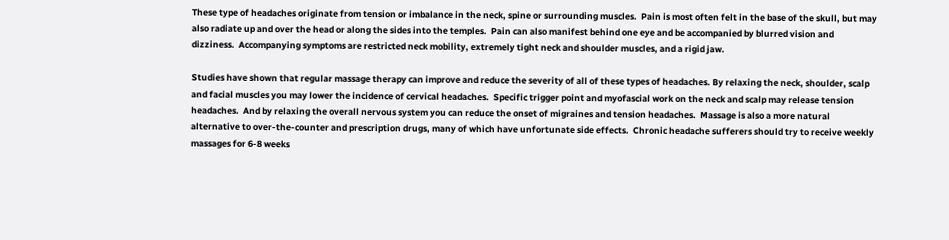These type of headaches originate from tension or imbalance in the neck, spine or surrounding muscles.  Pain is most often felt in the base of the skull, but may also radiate up and over the head or along the sides into the temples.  Pain can also manifest behind one eye and be accompanied by blurred vision and dizziness.  Accompanying symptoms are restricted neck mobility, extremely tight neck and shoulder muscles, and a rigid jaw.

Studies have shown that regular massage therapy can improve and reduce the severity of all of these types of headaches. By relaxing the neck, shoulder, scalp and facial muscles you may lower the incidence of cervical headaches.  Specific trigger point and myofascial work on the neck and scalp may release tension headaches.  And by relaxing the overall nervous system you can reduce the onset of migraines and tension headaches.  Massage is also a more natural alternative to over-the-counter and prescription drugs, many of which have unfortunate side effects.  Chronic headache sufferers should try to receive weekly massages for 6-8 weeks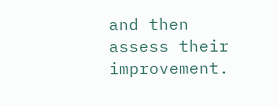and then assess their improvement.